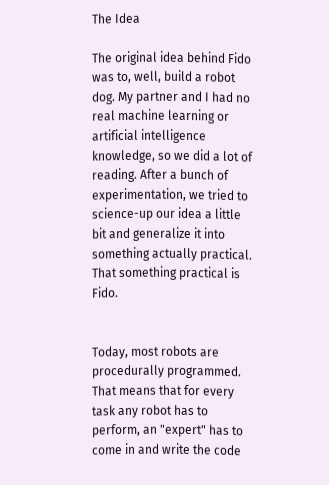The Idea

The original idea behind Fido was to, well, build a robot dog. My partner and I had no real machine learning or artificial intelligence knowledge, so we did a lot of reading. After a bunch of experimentation, we tried to science-up our idea a little bit and generalize it into something actually practical. That something practical is Fido.


Today, most robots are procedurally programmed. That means that for every task any robot has to perform, an "expert" has to come in and write the code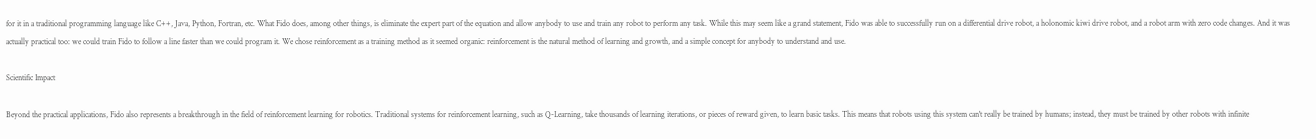for it in a traditional programming language like C++, Java, Python, Fortran, etc. What Fido does, among other things, is eliminate the expert part of the equation and allow anybody to use and train any robot to perform any task. While this may seem like a grand statement, Fido was able to successfully run on a differential drive robot, a holonomic kiwi drive robot, and a robot arm with zero code changes. And it was actually practical too: we could train Fido to follow a line faster than we could program it. We chose reinforcement as a training method as it seemed organic: reinforcement is the natural method of learning and growth, and a simple concept for anybody to understand and use.

Scientific Impact

Beyond the practical applications, Fido also represents a breakthrough in the field of reinforcement learning for robotics. Traditional systems for reinforcement learning, such as Q-Learning, take thousands of learning iterations, or pieces of reward given, to learn basic tasks. This means that robots using this system can't really be trained by humans; instead, they must be trained by other robots with infinite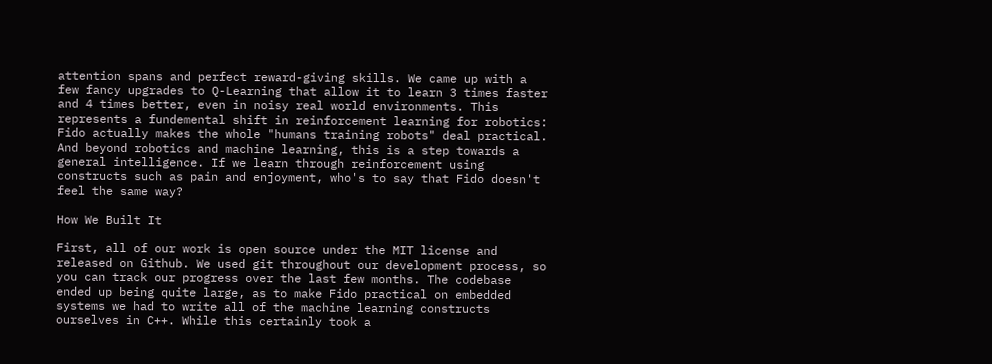attention spans and perfect reward-giving skills. We came up with a few fancy upgrades to Q-Learning that allow it to learn 3 times faster and 4 times better, even in noisy real world environments. This represents a fundemental shift in reinforcement learning for robotics: Fido actually makes the whole "humans training robots" deal practical. And beyond robotics and machine learning, this is a step towards a general intelligence. If we learn through reinforcement using constructs such as pain and enjoyment, who's to say that Fido doesn't feel the same way?

How We Built It

First, all of our work is open source under the MIT license and released on Github. We used git throughout our development process, so you can track our progress over the last few months. The codebase ended up being quite large, as to make Fido practical on embedded systems we had to write all of the machine learning constructs ourselves in C++. While this certainly took a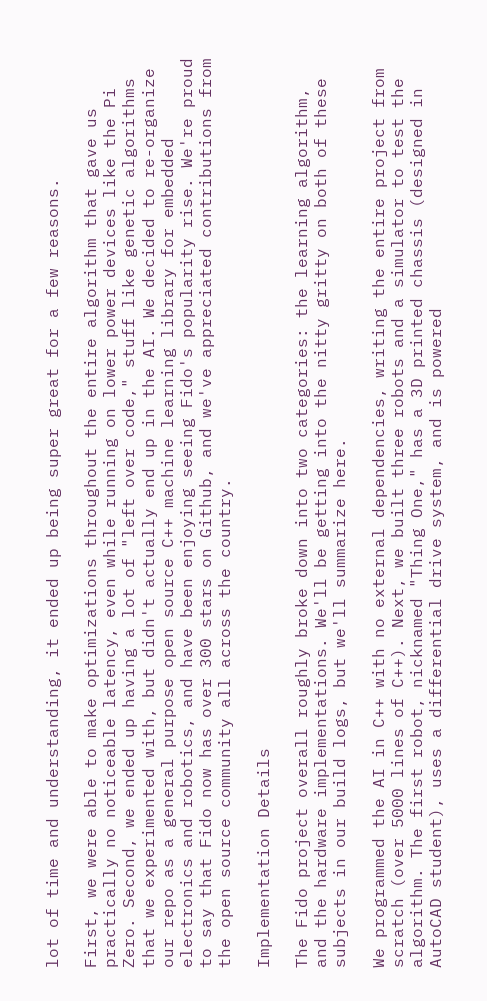lot of time and understanding, it ended up being super great for a few reasons.

First, we were able to make optimizations throughout the entire algorithm that gave us practically no noticeable latency, even while running on lower power devices like the Pi Zero. Second, we ended up having a lot of "left over code," stuff like genetic algorithms that we experimented with, but didn't actually end up in the AI. We decided to re-organize our repo as a general purpose open source C++ machine learning library for embedded electronics and robotics, and have been enjoying seeing Fido's popularity rise. We're proud to say that Fido now has over 300 stars on Github, and we've appreciated contributions from the open source community all across the country.

Implementation Details

The Fido project overall roughly broke down into two categories: the learning algorithm, and the hardware implementations. We'll be getting into the nitty gritty on both of these subjects in our build logs, but we'll summarize here.

We programmed the AI in C++ with no external dependencies, writing the entire project from scratch (over 5000 lines of C++). Next, we built three robots and a simulator to test the algorithm. The first robot, nicknamed "Thing One," has a 3D printed chassis (designed in AutoCAD student), uses a differential drive system, and is powered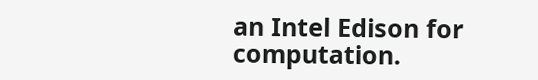an Intel Edison for computation.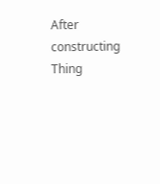After constructing Thing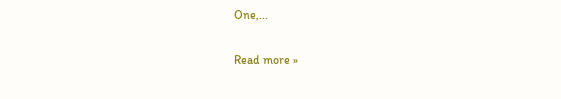One,...

Read more »